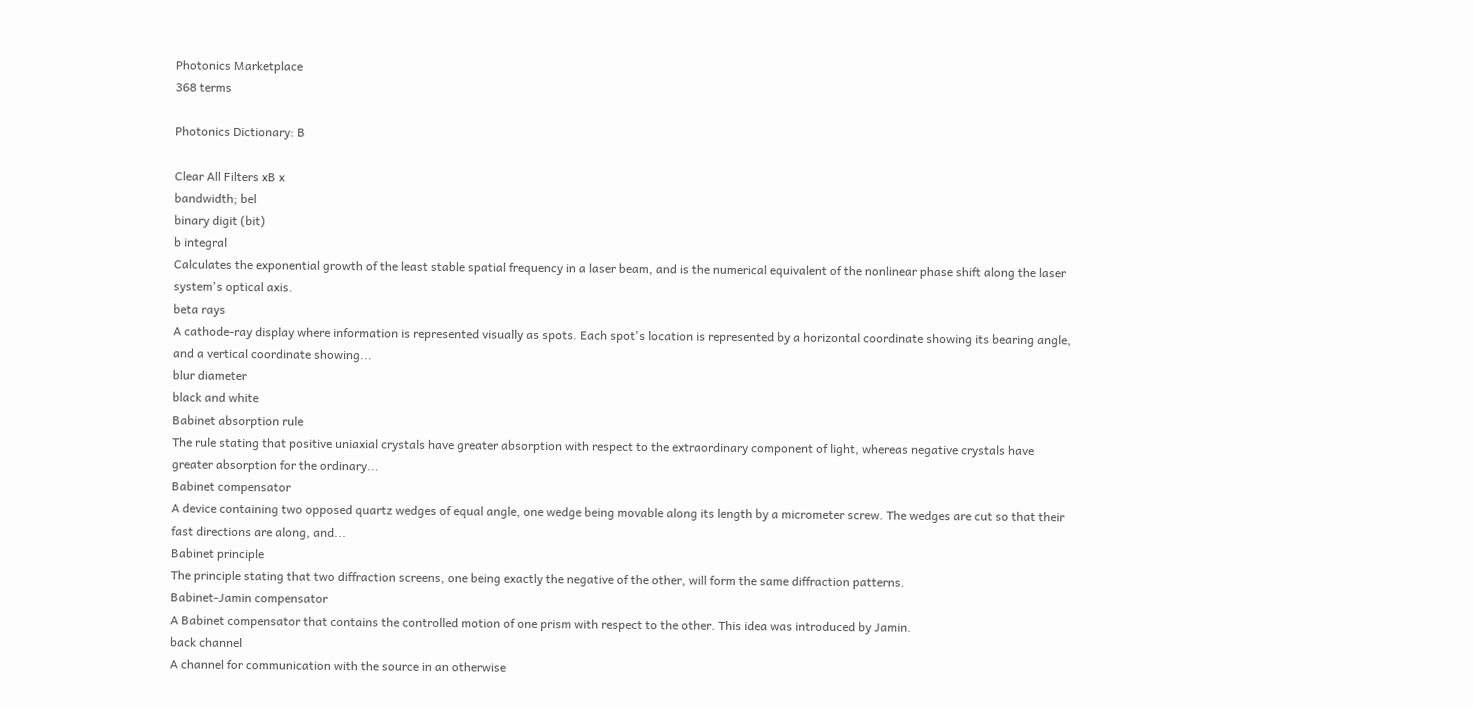Photonics Marketplace
368 terms

Photonics Dictionary: B

Clear All Filters xB x
bandwidth; bel
binary digit (bit)
b integral
Calculates the exponential growth of the least stable spatial frequency in a laser beam, and is the numerical equivalent of the nonlinear phase shift along the laser system's optical axis.
beta rays
A cathode-ray display where information is represented visually as spots. Each spot's location is represented by a horizontal coordinate showing its bearing angle, and a vertical coordinate showing...
blur diameter
black and white
Babinet absorption rule
The rule stating that positive uniaxial crystals have greater absorption with respect to the extraordinary component of light, whereas negative crystals have greater absorption for the ordinary...
Babinet compensator
A device containing two opposed quartz wedges of equal angle, one wedge being movable along its length by a micrometer screw. The wedges are cut so that their fast directions are along, and...
Babinet principle
The principle stating that two diffraction screens, one being exactly the negative of the other, will form the same diffraction patterns.
Babinet-Jamin compensator
A Babinet compensator that contains the controlled motion of one prism with respect to the other. This idea was introduced by Jamin.
back channel
A channel for communication with the source in an otherwise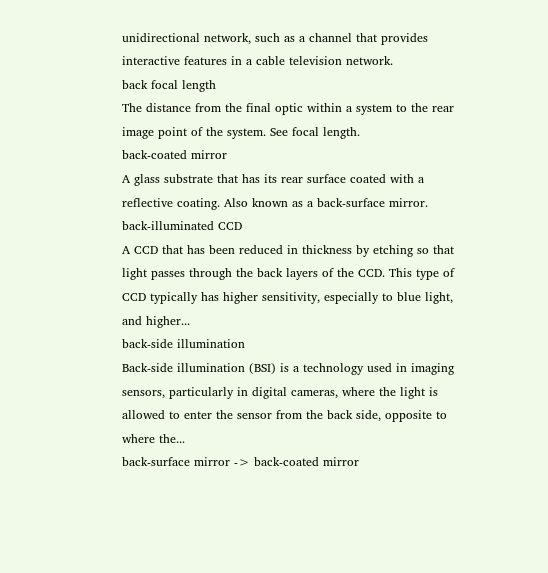unidirectional network, such as a channel that provides interactive features in a cable television network.
back focal length
The distance from the final optic within a system to the rear image point of the system. See focal length.
back-coated mirror
A glass substrate that has its rear surface coated with a reflective coating. Also known as a back-surface mirror.
back-illuminated CCD
A CCD that has been reduced in thickness by etching so that light passes through the back layers of the CCD. This type of CCD typically has higher sensitivity, especially to blue light, and higher...
back-side illumination
Back-side illumination (BSI) is a technology used in imaging sensors, particularly in digital cameras, where the light is allowed to enter the sensor from the back side, opposite to where the...
back-surface mirror -> back-coated mirror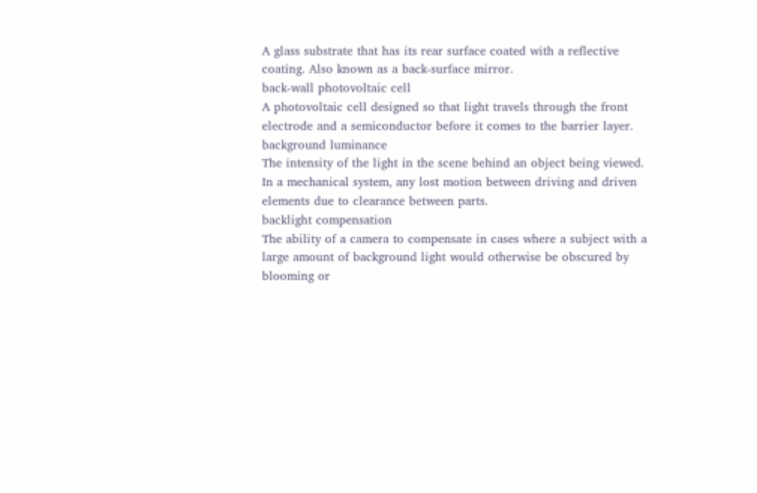A glass substrate that has its rear surface coated with a reflective coating. Also known as a back-surface mirror.
back-wall photovoltaic cell
A photovoltaic cell designed so that light travels through the front electrode and a semiconductor before it comes to the barrier layer.
background luminance
The intensity of the light in the scene behind an object being viewed.
In a mechanical system, any lost motion between driving and driven elements due to clearance between parts.
backlight compensation
The ability of a camera to compensate in cases where a subject with a large amount of background light would otherwise be obscured by blooming or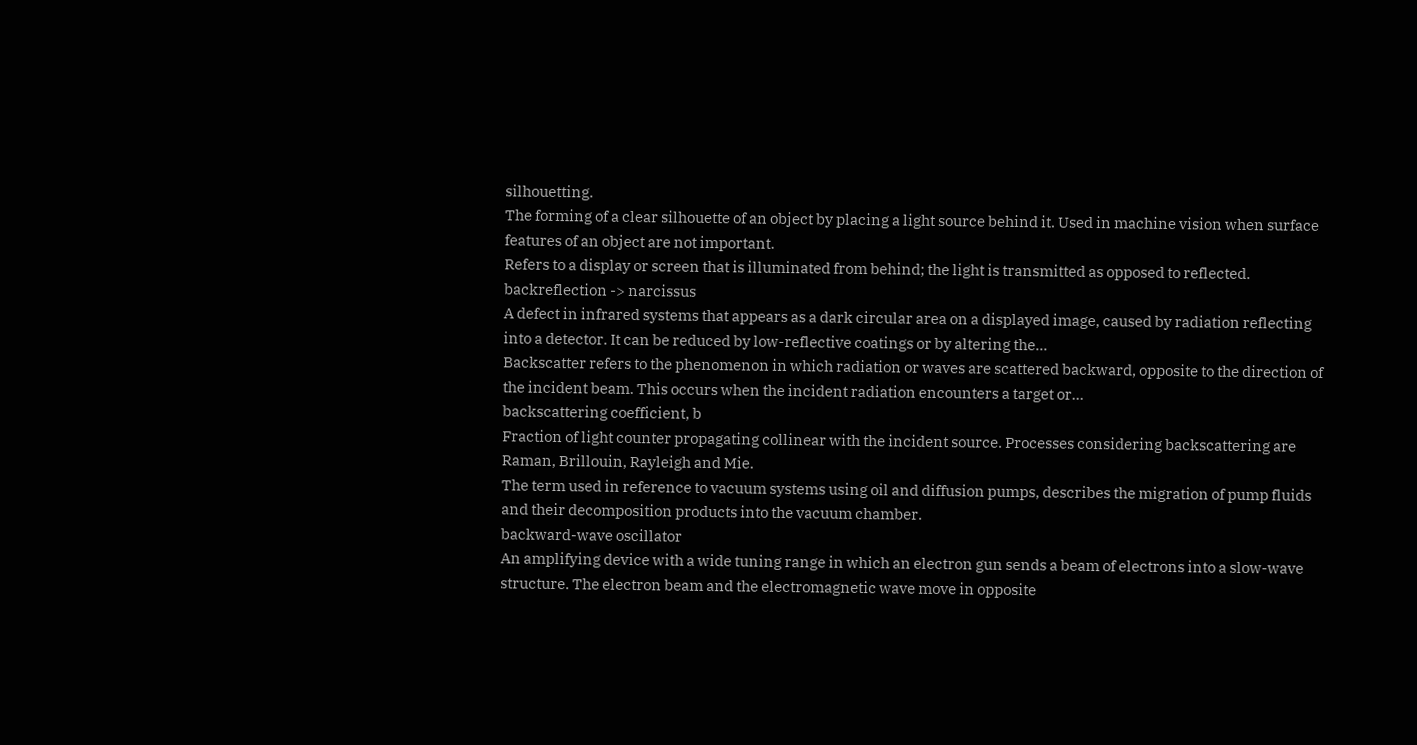silhouetting.
The forming of a clear silhouette of an object by placing a light source behind it. Used in machine vision when surface features of an object are not important.
Refers to a display or screen that is illuminated from behind; the light is transmitted as opposed to reflected.
backreflection -> narcissus
A defect in infrared systems that appears as a dark circular area on a displayed image, caused by radiation reflecting into a detector. It can be reduced by low-reflective coatings or by altering the...
Backscatter refers to the phenomenon in which radiation or waves are scattered backward, opposite to the direction of the incident beam. This occurs when the incident radiation encounters a target or...
backscattering coefficient, b
Fraction of light counter propagating collinear with the incident source. Processes considering backscattering are Raman, Brillouin, Rayleigh and Mie.
The term used in reference to vacuum systems using oil and diffusion pumps, describes the migration of pump fluids and their decomposition products into the vacuum chamber.
backward-wave oscillator
An amplifying device with a wide tuning range in which an electron gun sends a beam of electrons into a slow-wave structure. The electron beam and the electromagnetic wave move in opposite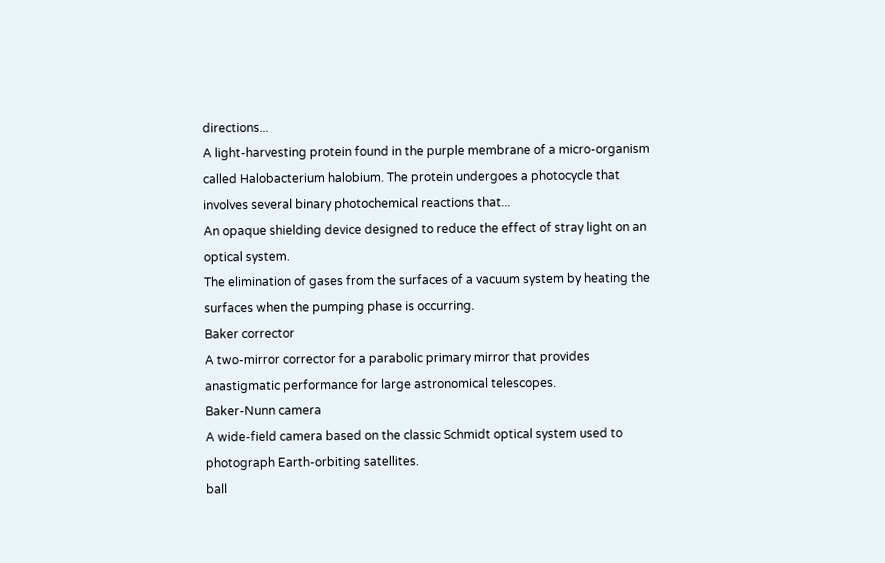directions...
A light-harvesting protein found in the purple membrane of a micro-organism called Halobacterium halobium. The protein undergoes a photocycle that involves several binary photochemical reactions that...
An opaque shielding device designed to reduce the effect of stray light on an optical system.
The elimination of gases from the surfaces of a vacuum system by heating the surfaces when the pumping phase is occurring.
Baker corrector
A two-mirror corrector for a parabolic primary mirror that provides anastigmatic performance for large astronomical telescopes.
Baker-Nunn camera
A wide-field camera based on the classic Schmidt optical system used to photograph Earth-orbiting satellites.
ball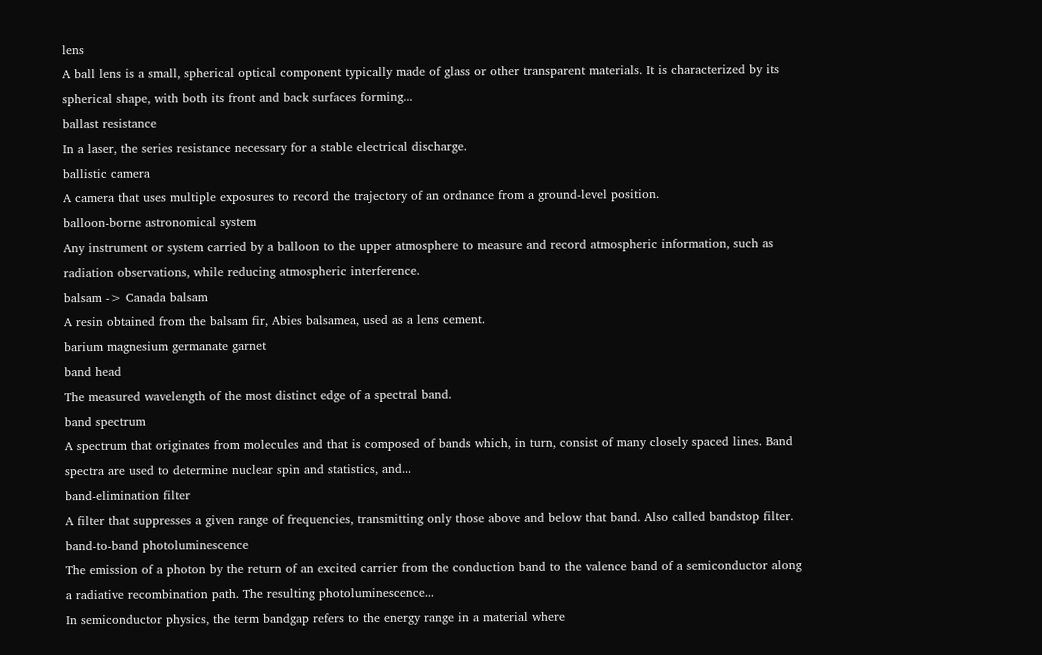lens
A ball lens is a small, spherical optical component typically made of glass or other transparent materials. It is characterized by its spherical shape, with both its front and back surfaces forming...
ballast resistance
In a laser, the series resistance necessary for a stable electrical discharge.
ballistic camera
A camera that uses multiple exposures to record the trajectory of an ordnance from a ground-level position.
balloon-borne astronomical system
Any instrument or system carried by a balloon to the upper atmosphere to measure and record atmospheric information, such as radiation observations, while reducing atmospheric interference.
balsam -> Canada balsam
A resin obtained from the balsam fir, Abies balsamea, used as a lens cement.
barium magnesium germanate garnet
band head
The measured wavelength of the most distinct edge of a spectral band.
band spectrum
A spectrum that originates from molecules and that is composed of bands which, in turn, consist of many closely spaced lines. Band spectra are used to determine nuclear spin and statistics, and...
band-elimination filter
A filter that suppresses a given range of frequencies, transmitting only those above and below that band. Also called bandstop filter.
band-to-band photoluminescence
The emission of a photon by the return of an excited carrier from the conduction band to the valence band of a semiconductor along a radiative recombination path. The resulting photoluminescence...
In semiconductor physics, the term bandgap refers to the energy range in a material where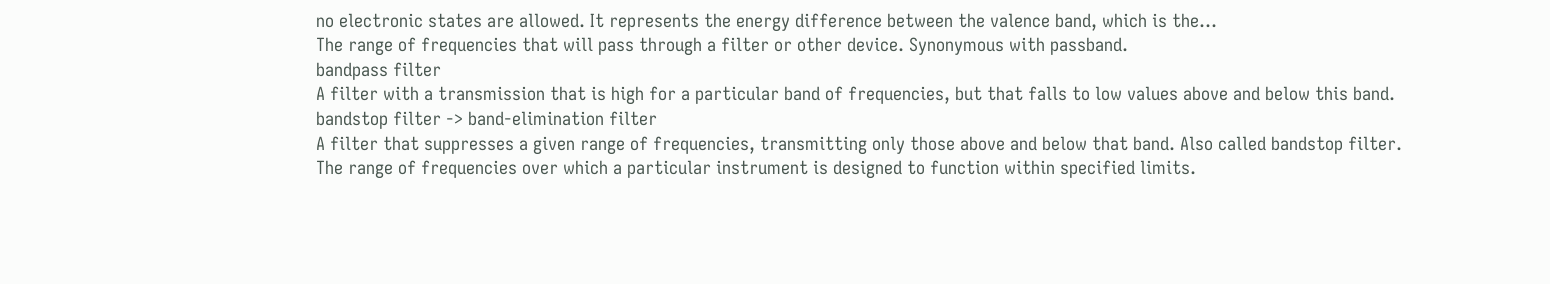no electronic states are allowed. It represents the energy difference between the valence band, which is the...
The range of frequencies that will pass through a filter or other device. Synonymous with passband.
bandpass filter
A filter with a transmission that is high for a particular band of frequencies, but that falls to low values above and below this band.
bandstop filter -> band-elimination filter
A filter that suppresses a given range of frequencies, transmitting only those above and below that band. Also called bandstop filter.
The range of frequencies over which a particular instrument is designed to function within specified limits.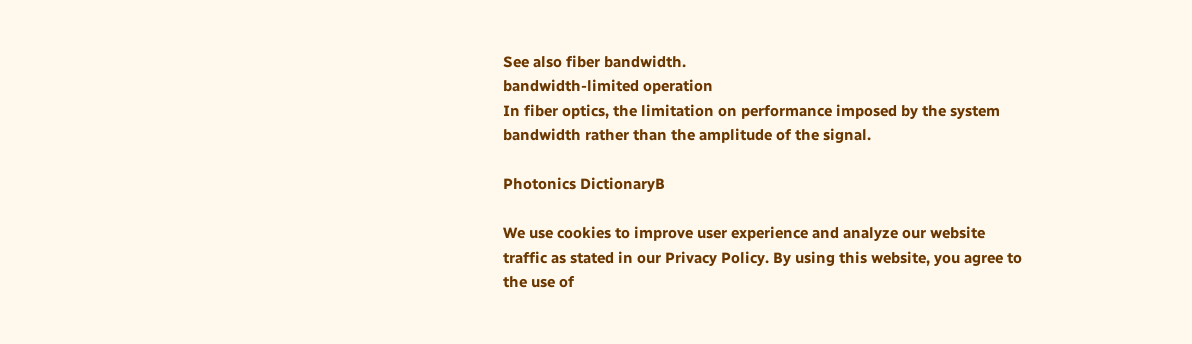See also fiber bandwidth.
bandwidth-limited operation
In fiber optics, the limitation on performance imposed by the system bandwidth rather than the amplitude of the signal.

Photonics DictionaryB

We use cookies to improve user experience and analyze our website traffic as stated in our Privacy Policy. By using this website, you agree to the use of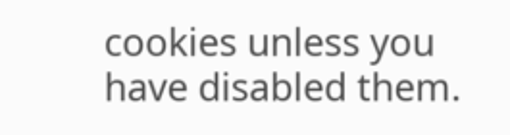cookies unless you have disabled them.